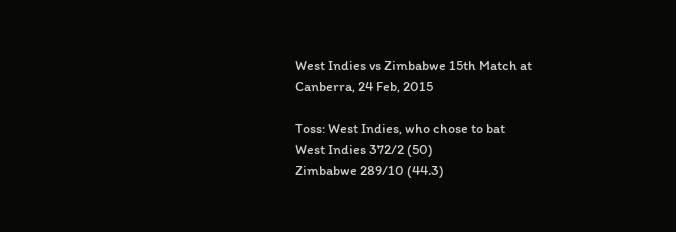West Indies vs Zimbabwe 15th Match at Canberra, 24 Feb, 2015

Toss: West Indies, who chose to bat
West Indies 372/2 (50)
Zimbabwe 289/10 (44.3)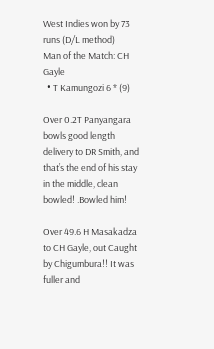West Indies won by 73 runs (D/L method)
Man of the Match: CH Gayle
  • T Kamungozi 6 * (9)

Over 0.2T Panyangara bowls good length delivery to DR Smith, and that’s the end of his stay in the middle, clean bowled! .Bowled him!

Over 49.6 H Masakadza to CH Gayle, out Caught by Chigumbura!! It was fuller and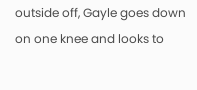outside off, Gayle goes down on one knee and looks to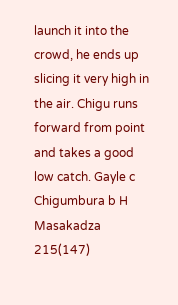launch it into the crowd, he ends up slicing it very high in the air. Chigu runs forward from point and takes a good low catch. Gayle c Chigumbura b H Masakadza 215(147)